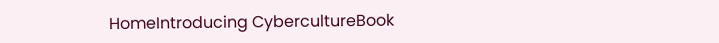HomeIntroducing CybercultureBook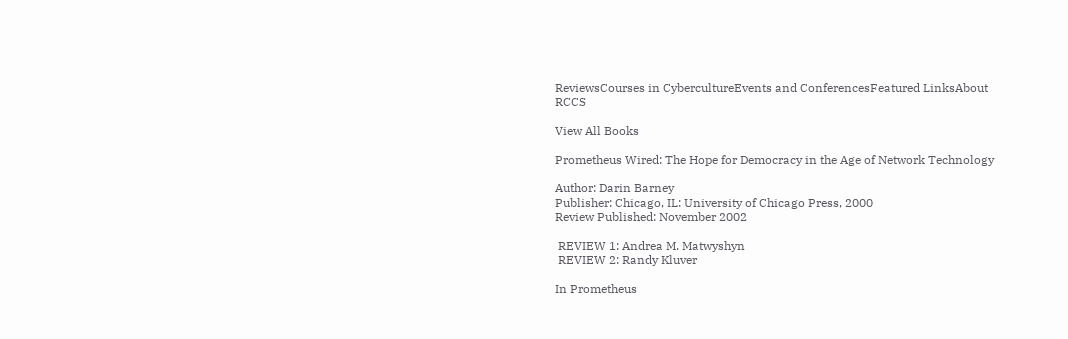ReviewsCourses in CybercultureEvents and ConferencesFeatured LinksAbout RCCS

View All Books

Prometheus Wired: The Hope for Democracy in the Age of Network Technology

Author: Darin Barney
Publisher: Chicago, IL: University of Chicago Press, 2000
Review Published: November 2002

 REVIEW 1: Andrea M. Matwyshyn
 REVIEW 2: Randy Kluver

In Prometheus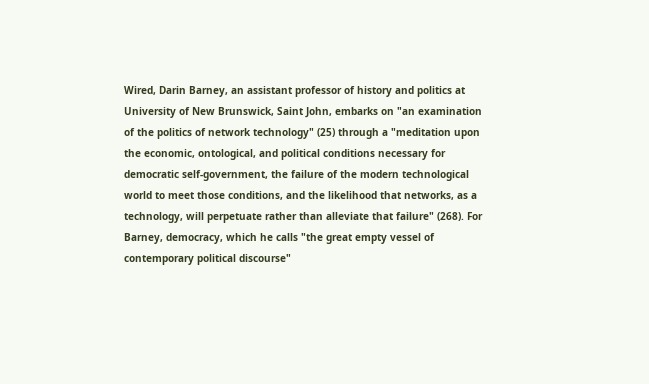Wired, Darin Barney, an assistant professor of history and politics at University of New Brunswick, Saint John, embarks on "an examination of the politics of network technology" (25) through a "meditation upon the economic, ontological, and political conditions necessary for democratic self-government, the failure of the modern technological world to meet those conditions, and the likelihood that networks, as a technology, will perpetuate rather than alleviate that failure" (268). For Barney, democracy, which he calls "the great empty vessel of contemporary political discourse"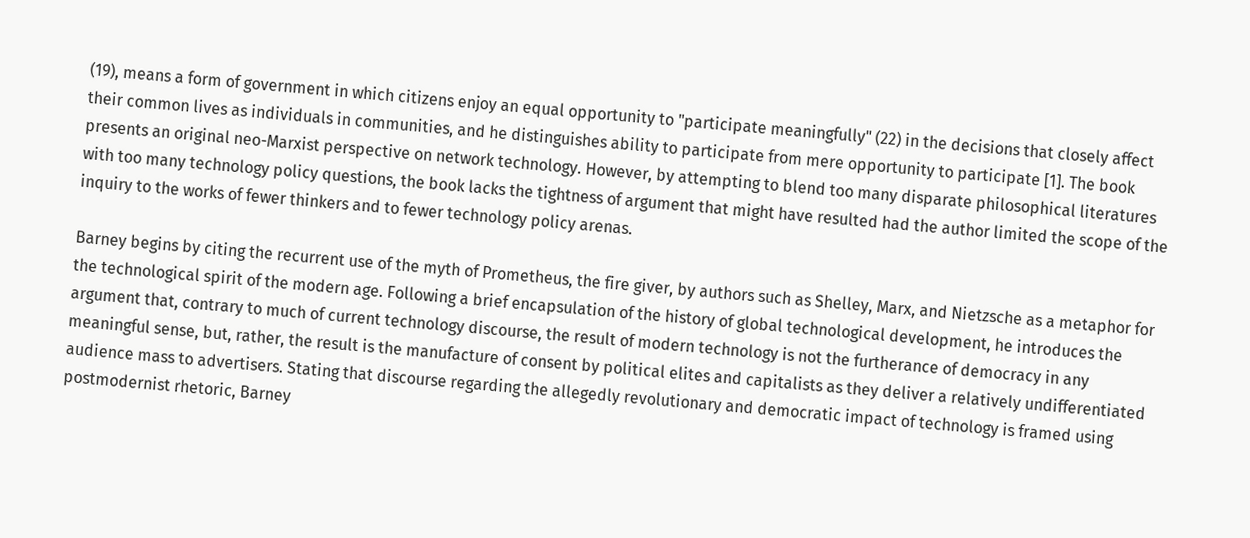(19), means a form of government in which citizens enjoy an equal opportunity to "participate meaningfully" (22) in the decisions that closely affect their common lives as individuals in communities, and he distinguishes ability to participate from mere opportunity to participate [1]. The book presents an original neo-Marxist perspective on network technology. However, by attempting to blend too many disparate philosophical literatures with too many technology policy questions, the book lacks the tightness of argument that might have resulted had the author limited the scope of the inquiry to the works of fewer thinkers and to fewer technology policy arenas.

Barney begins by citing the recurrent use of the myth of Prometheus, the fire giver, by authors such as Shelley, Marx, and Nietzsche as a metaphor for the technological spirit of the modern age. Following a brief encapsulation of the history of global technological development, he introduces the argument that, contrary to much of current technology discourse, the result of modern technology is not the furtherance of democracy in any meaningful sense, but, rather, the result is the manufacture of consent by political elites and capitalists as they deliver a relatively undifferentiated audience mass to advertisers. Stating that discourse regarding the allegedly revolutionary and democratic impact of technology is framed using postmodernist rhetoric, Barney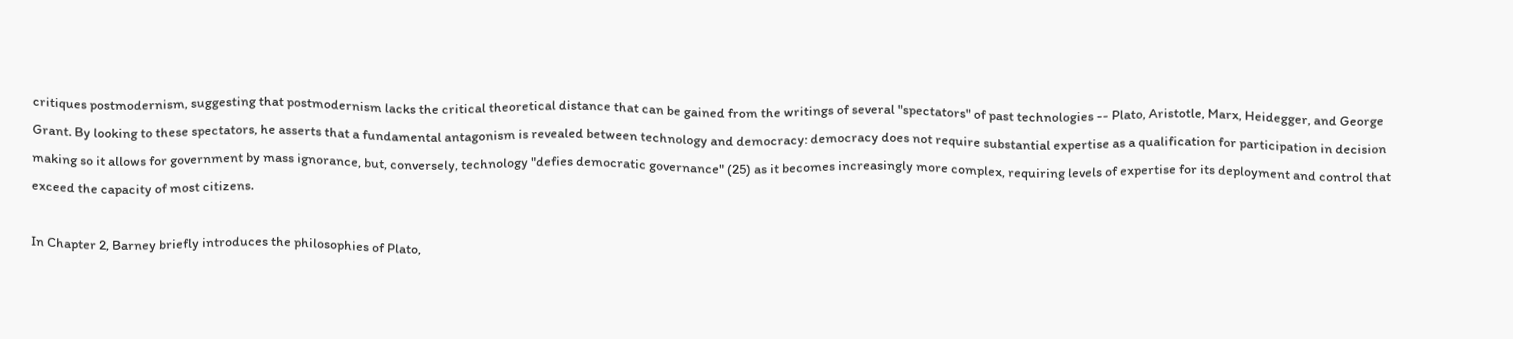critiques postmodernism, suggesting that postmodernism lacks the critical theoretical distance that can be gained from the writings of several "spectators" of past technologies -- Plato, Aristotle, Marx, Heidegger, and George Grant. By looking to these spectators, he asserts that a fundamental antagonism is revealed between technology and democracy: democracy does not require substantial expertise as a qualification for participation in decision making so it allows for government by mass ignorance, but, conversely, technology "defies democratic governance" (25) as it becomes increasingly more complex, requiring levels of expertise for its deployment and control that exceed the capacity of most citizens.

In Chapter 2, Barney briefly introduces the philosophies of Plato,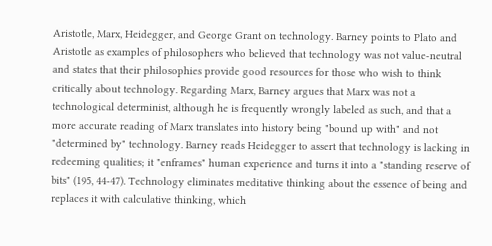Aristotle, Marx, Heidegger, and George Grant on technology. Barney points to Plato and Aristotle as examples of philosophers who believed that technology was not value-neutral and states that their philosophies provide good resources for those who wish to think critically about technology. Regarding Marx, Barney argues that Marx was not a technological determinist, although he is frequently wrongly labeled as such, and that a more accurate reading of Marx translates into history being "bound up with" and not "determined by" technology. Barney reads Heidegger to assert that technology is lacking in redeeming qualities; it "enframes" human experience and turns it into a "standing reserve of bits" (195, 44-47). Technology eliminates meditative thinking about the essence of being and replaces it with calculative thinking, which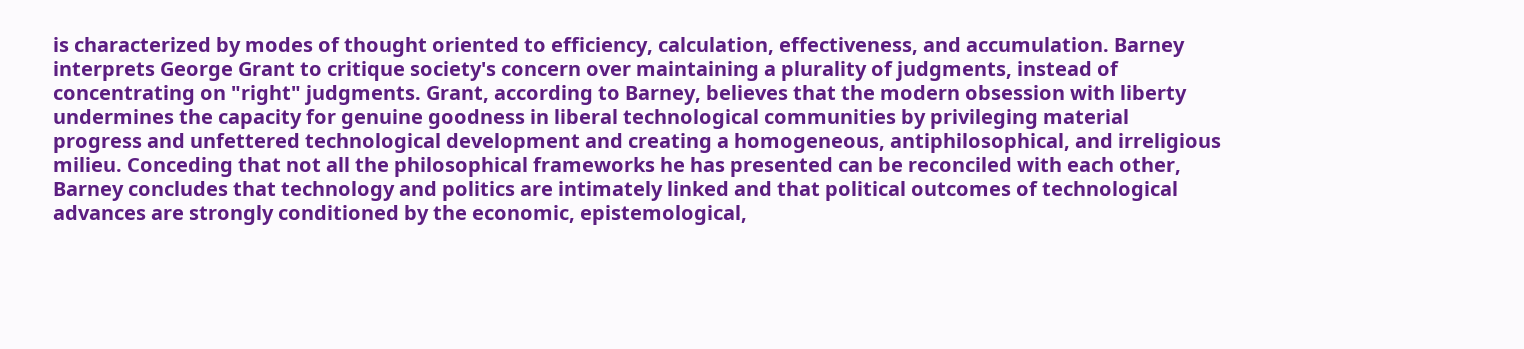is characterized by modes of thought oriented to efficiency, calculation, effectiveness, and accumulation. Barney interprets George Grant to critique society's concern over maintaining a plurality of judgments, instead of concentrating on "right" judgments. Grant, according to Barney, believes that the modern obsession with liberty undermines the capacity for genuine goodness in liberal technological communities by privileging material progress and unfettered technological development and creating a homogeneous, antiphilosophical, and irreligious milieu. Conceding that not all the philosophical frameworks he has presented can be reconciled with each other, Barney concludes that technology and politics are intimately linked and that political outcomes of technological advances are strongly conditioned by the economic, epistemological,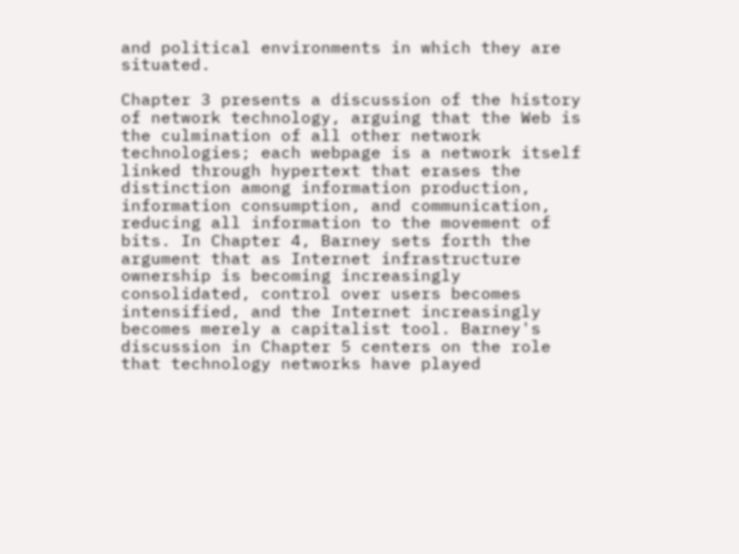and political environments in which they are situated.

Chapter 3 presents a discussion of the history of network technology, arguing that the Web is the culmination of all other network technologies; each webpage is a network itself linked through hypertext that erases the distinction among information production, information consumption, and communication, reducing all information to the movement of bits. In Chapter 4, Barney sets forth the argument that as Internet infrastructure ownership is becoming increasingly consolidated, control over users becomes intensified, and the Internet increasingly becomes merely a capitalist tool. Barney's discussion in Chapter 5 centers on the role that technology networks have played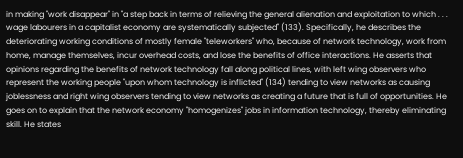in making "work disappear" in "a step back in terms of relieving the general alienation and exploitation to which . . . wage labourers in a capitalist economy are systematically subjected" (133). Specifically, he describes the deteriorating working conditions of mostly female "teleworkers" who, because of network technology, work from home, manage themselves, incur overhead costs, and lose the benefits of office interactions. He asserts that opinions regarding the benefits of network technology fall along political lines, with left wing observers who represent the working people "upon whom technology is inflicted" (134) tending to view networks as causing joblessness and right wing observers tending to view networks as creating a future that is full of opportunities. He goes on to explain that the network economy "homogenizes" jobs in information technology, thereby eliminating skill. He states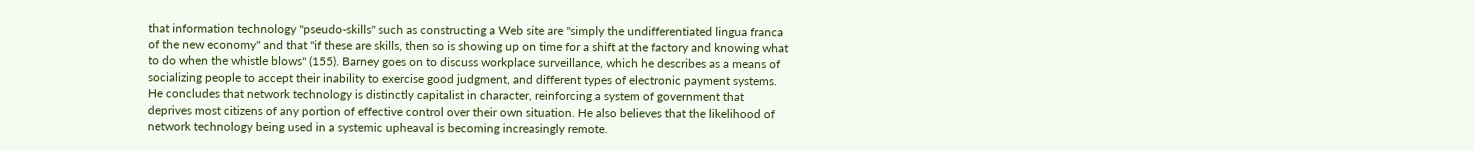that information technology "pseudo-skills" such as constructing a Web site are "simply the undifferentiated lingua franca of the new economy" and that "if these are skills, then so is showing up on time for a shift at the factory and knowing what to do when the whistle blows" (155). Barney goes on to discuss workplace surveillance, which he describes as a means of socializing people to accept their inability to exercise good judgment, and different types of electronic payment systems. He concludes that network technology is distinctly capitalist in character, reinforcing a system of government that deprives most citizens of any portion of effective control over their own situation. He also believes that the likelihood of network technology being used in a systemic upheaval is becoming increasingly remote.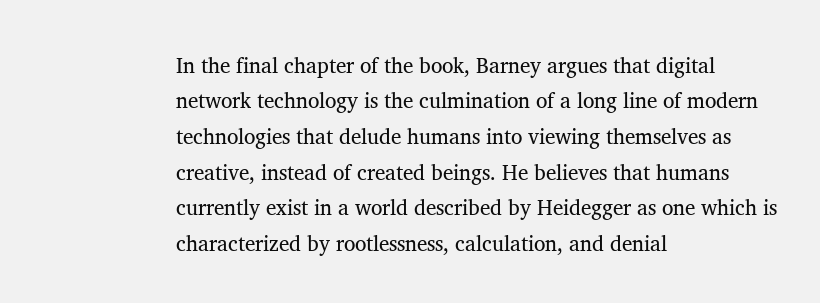In the final chapter of the book, Barney argues that digital network technology is the culmination of a long line of modern technologies that delude humans into viewing themselves as creative, instead of created beings. He believes that humans currently exist in a world described by Heidegger as one which is characterized by rootlessness, calculation, and denial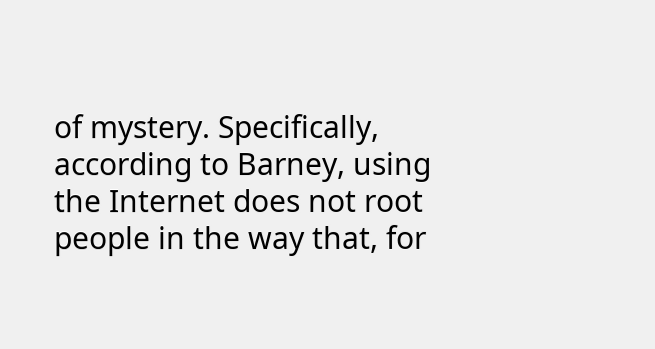of mystery. Specifically, according to Barney, using the Internet does not root people in the way that, for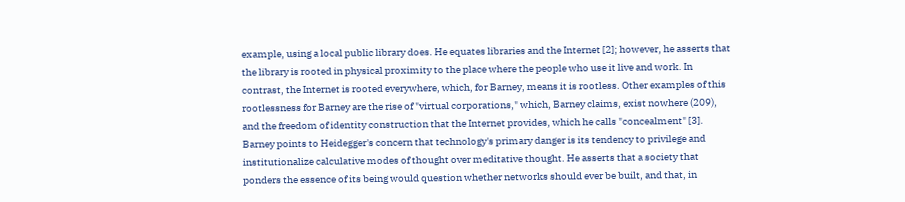example, using a local public library does. He equates libraries and the Internet [2]; however, he asserts that the library is rooted in physical proximity to the place where the people who use it live and work. In contrast, the Internet is rooted everywhere, which, for Barney, means it is rootless. Other examples of this rootlessness for Barney are the rise of "virtual corporations," which, Barney claims, exist nowhere (209), and the freedom of identity construction that the Internet provides, which he calls "concealment" [3]. Barney points to Heidegger's concern that technology's primary danger is its tendency to privilege and institutionalize calculative modes of thought over meditative thought. He asserts that a society that ponders the essence of its being would question whether networks should ever be built, and that, in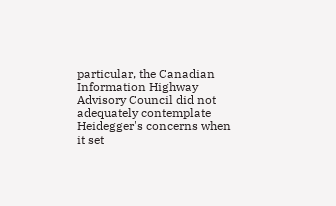particular, the Canadian Information Highway Advisory Council did not adequately contemplate Heidegger's concerns when it set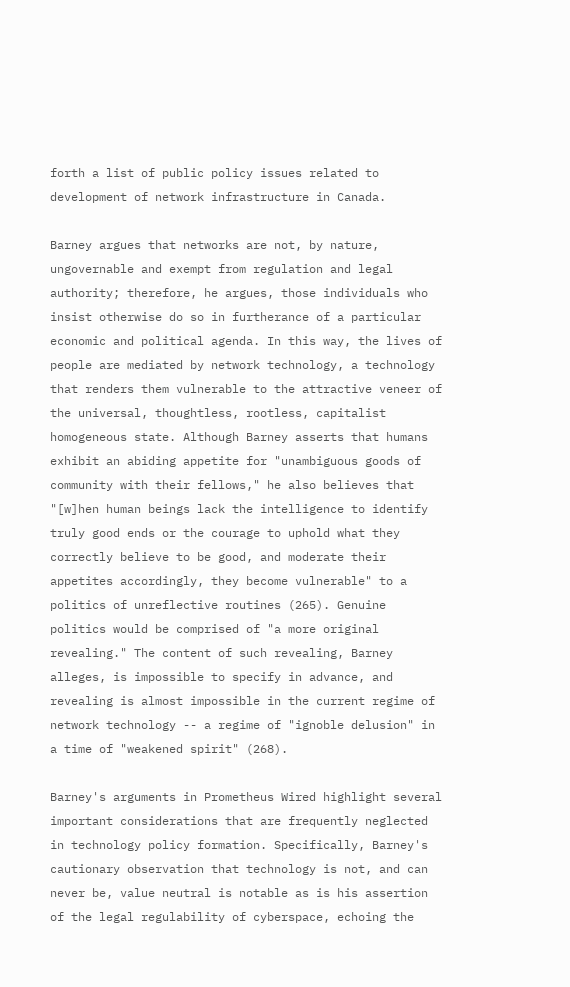forth a list of public policy issues related to development of network infrastructure in Canada.

Barney argues that networks are not, by nature, ungovernable and exempt from regulation and legal authority; therefore, he argues, those individuals who insist otherwise do so in furtherance of a particular economic and political agenda. In this way, the lives of people are mediated by network technology, a technology that renders them vulnerable to the attractive veneer of the universal, thoughtless, rootless, capitalist homogeneous state. Although Barney asserts that humans exhibit an abiding appetite for "unambiguous goods of community with their fellows," he also believes that "[w]hen human beings lack the intelligence to identify truly good ends or the courage to uphold what they correctly believe to be good, and moderate their appetites accordingly, they become vulnerable" to a politics of unreflective routines (265). Genuine politics would be comprised of "a more original revealing." The content of such revealing, Barney alleges, is impossible to specify in advance, and revealing is almost impossible in the current regime of network technology -- a regime of "ignoble delusion" in a time of "weakened spirit" (268).

Barney's arguments in Prometheus Wired highlight several important considerations that are frequently neglected in technology policy formation. Specifically, Barney's cautionary observation that technology is not, and can never be, value neutral is notable as is his assertion of the legal regulability of cyberspace, echoing the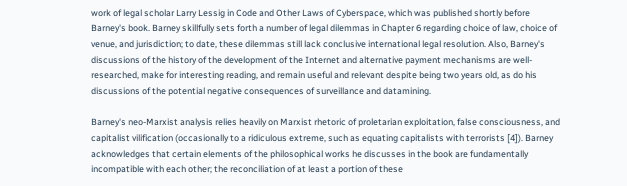work of legal scholar Larry Lessig in Code and Other Laws of Cyberspace, which was published shortly before Barney's book. Barney skillfully sets forth a number of legal dilemmas in Chapter 6 regarding choice of law, choice of venue, and jurisdiction; to date, these dilemmas still lack conclusive international legal resolution. Also, Barney's discussions of the history of the development of the Internet and alternative payment mechanisms are well-researched, make for interesting reading, and remain useful and relevant despite being two years old, as do his discussions of the potential negative consequences of surveillance and datamining.

Barney's neo-Marxist analysis relies heavily on Marxist rhetoric of proletarian exploitation, false consciousness, and capitalist vilification (occasionally to a ridiculous extreme, such as equating capitalists with terrorists [4]). Barney acknowledges that certain elements of the philosophical works he discusses in the book are fundamentally incompatible with each other; the reconciliation of at least a portion of these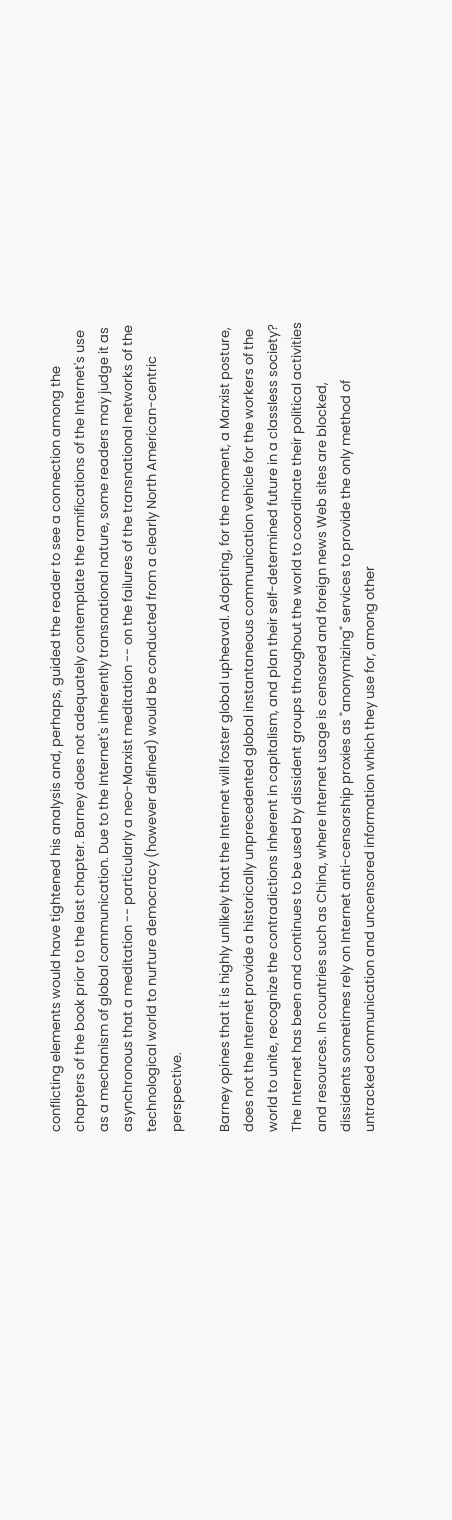conflicting elements would have tightened his analysis and, perhaps, guided the reader to see a connection among the chapters of the book prior to the last chapter. Barney does not adequately contemplate the ramifications of the Internet's use as a mechanism of global communication. Due to the Internet's inherently transnational nature, some readers may judge it as asynchronous that a meditation -- particularly a neo-Marxist meditation -- on the failures of the transnational networks of the technological world to nurture democracy (however defined) would be conducted from a clearly North American-centric perspective.

Barney opines that it is highly unlikely that the Internet will foster global upheaval. Adopting, for the moment, a Marxist posture, does not the Internet provide a historically unprecedented global instantaneous communication vehicle for the workers of the world to unite, recognize the contradictions inherent in capitalism, and plan their self-determined future in a classless society? The Internet has been and continues to be used by dissident groups throughout the world to coordinate their political activities and resources. In countries such as China, where Internet usage is censored and foreign news Web sites are blocked, dissidents sometimes rely on Internet anti-censorship proxies as "anonymizing" services to provide the only method of untracked communication and uncensored information which they use for, among other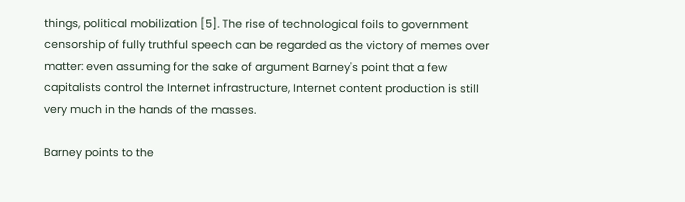things, political mobilization [5]. The rise of technological foils to government censorship of fully truthful speech can be regarded as the victory of memes over matter: even assuming for the sake of argument Barney's point that a few capitalists control the Internet infrastructure, Internet content production is still very much in the hands of the masses.

Barney points to the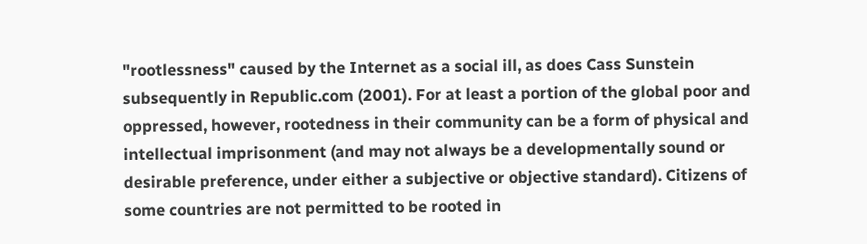"rootlessness" caused by the Internet as a social ill, as does Cass Sunstein subsequently in Republic.com (2001). For at least a portion of the global poor and oppressed, however, rootedness in their community can be a form of physical and intellectual imprisonment (and may not always be a developmentally sound or desirable preference, under either a subjective or objective standard). Citizens of some countries are not permitted to be rooted in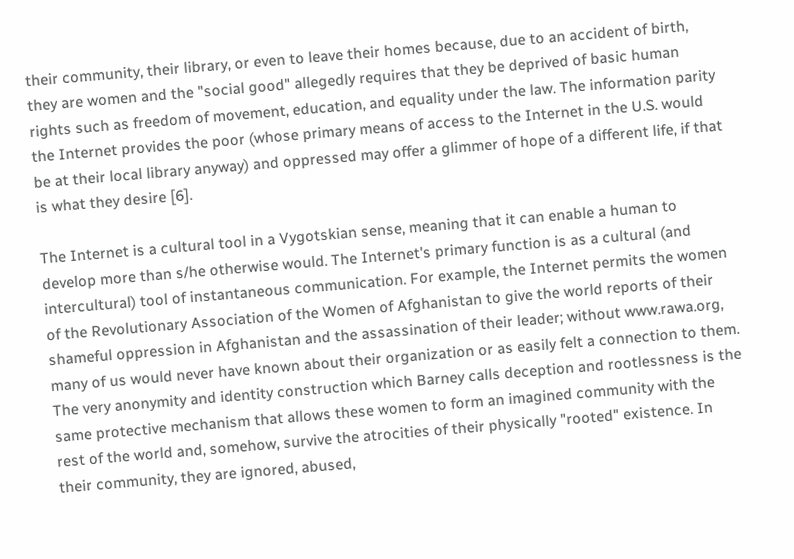their community, their library, or even to leave their homes because, due to an accident of birth, they are women and the "social good" allegedly requires that they be deprived of basic human rights such as freedom of movement, education, and equality under the law. The information parity the Internet provides the poor (whose primary means of access to the Internet in the U.S. would be at their local library anyway) and oppressed may offer a glimmer of hope of a different life, if that is what they desire [6].

The Internet is a cultural tool in a Vygotskian sense, meaning that it can enable a human to develop more than s/he otherwise would. The Internet's primary function is as a cultural (and intercultural) tool of instantaneous communication. For example, the Internet permits the women of the Revolutionary Association of the Women of Afghanistan to give the world reports of their shameful oppression in Afghanistan and the assassination of their leader; without www.rawa.org, many of us would never have known about their organization or as easily felt a connection to them. The very anonymity and identity construction which Barney calls deception and rootlessness is the same protective mechanism that allows these women to form an imagined community with the rest of the world and, somehow, survive the atrocities of their physically "rooted" existence. In their community, they are ignored, abused,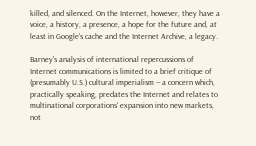killed, and silenced. On the Internet, however, they have a voice, a history, a presence, a hope for the future and, at least in Google's cache and the Internet Archive, a legacy.

Barney's analysis of international repercussions of Internet communications is limited to a brief critique of (presumably U.S.) cultural imperialism -- a concern which, practically speaking, predates the Internet and relates to multinational corporations' expansion into new markets, not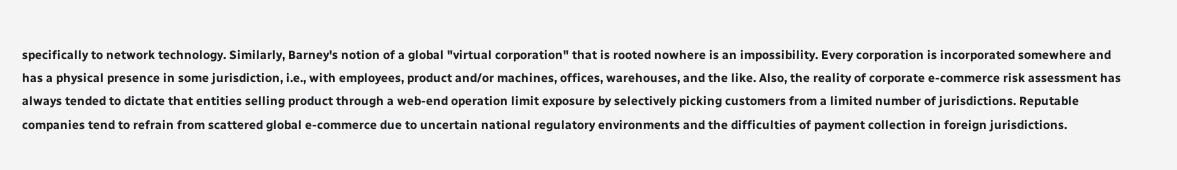specifically to network technology. Similarly, Barney's notion of a global "virtual corporation" that is rooted nowhere is an impossibility. Every corporation is incorporated somewhere and has a physical presence in some jurisdiction, i.e., with employees, product and/or machines, offices, warehouses, and the like. Also, the reality of corporate e-commerce risk assessment has always tended to dictate that entities selling product through a web-end operation limit exposure by selectively picking customers from a limited number of jurisdictions. Reputable companies tend to refrain from scattered global e-commerce due to uncertain national regulatory environments and the difficulties of payment collection in foreign jurisdictions.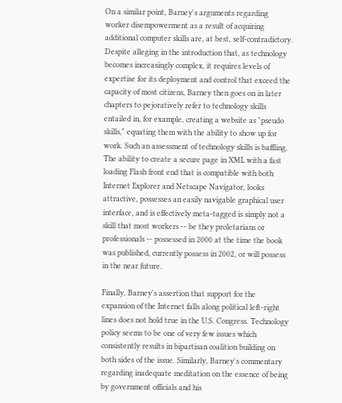On a similar point, Barney's arguments regarding worker disempowerment as a result of acquiring additional computer skills are, at best, self-contradictory. Despite alleging in the introduction that, as technology becomes increasingly complex, it requires levels of expertise for its deployment and control that exceed the capacity of most citizens, Barney then goes on in later chapters to pejoratively refer to technology skills entailed in, for example, creating a website as "pseudo skills," equating them with the ability to show up for work. Such an assessment of technology skills is baffling. The ability to create a secure page in XML with a fast loading Flash front end that is compatible with both Internet Explorer and Netscape Navigator, looks attractive, possesses an easily navigable graphical user interface, and is effectively meta-tagged is simply not a skill that most workers -- be they proletarians or professionals -- possessed in 2000 at the time the book was published, currently possess in 2002, or will possess in the near future.

Finally, Barney's assertion that support for the expansion of the Internet falls along political left-right lines does not hold true in the U.S. Congress. Technology policy seems to be one of very few issues which consistently results in bipartisan coalition building on both sides of the issue. Similarly, Barney's commentary regarding inadequate meditation on the essence of being by government officials and his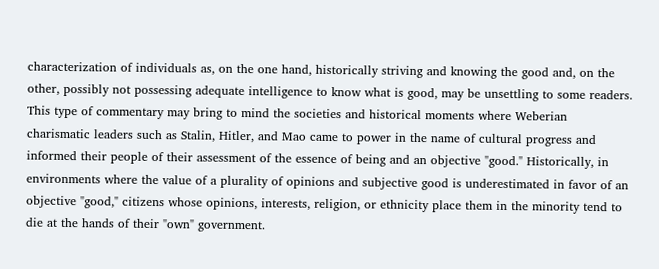characterization of individuals as, on the one hand, historically striving and knowing the good and, on the other, possibly not possessing adequate intelligence to know what is good, may be unsettling to some readers. This type of commentary may bring to mind the societies and historical moments where Weberian charismatic leaders such as Stalin, Hitler, and Mao came to power in the name of cultural progress and informed their people of their assessment of the essence of being and an objective "good." Historically, in environments where the value of a plurality of opinions and subjective good is underestimated in favor of an objective "good," citizens whose opinions, interests, religion, or ethnicity place them in the minority tend to die at the hands of their "own" government.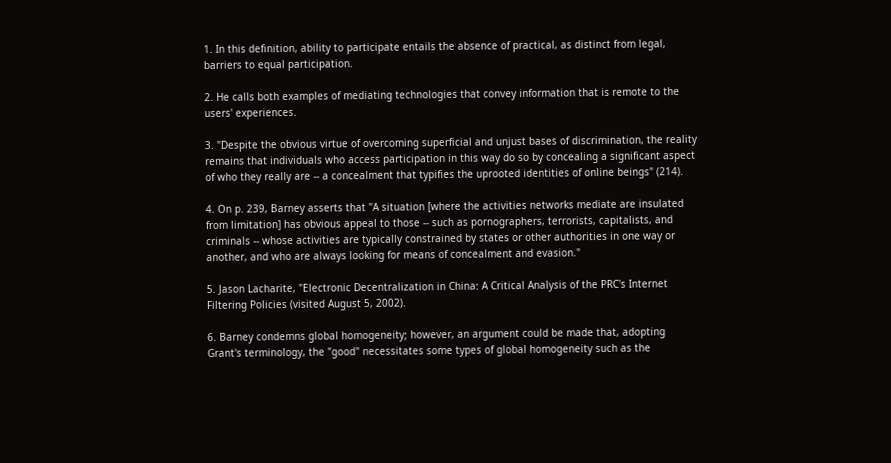1. In this definition, ability to participate entails the absence of practical, as distinct from legal, barriers to equal participation.

2. He calls both examples of mediating technologies that convey information that is remote to the users' experiences.

3. "Despite the obvious virtue of overcoming superficial and unjust bases of discrimination, the reality remains that individuals who access participation in this way do so by concealing a significant aspect of who they really are -- a concealment that typifies the uprooted identities of online beings" (214).

4. On p. 239, Barney asserts that "A situation [where the activities networks mediate are insulated from limitation] has obvious appeal to those -- such as pornographers, terrorists, capitalists, and criminals -- whose activities are typically constrained by states or other authorities in one way or another, and who are always looking for means of concealment and evasion."

5. Jason Lacharite, "Electronic Decentralization in China: A Critical Analysis of the PRC's Internet Filtering Policies (visited August 5, 2002).

6. Barney condemns global homogeneity; however, an argument could be made that, adopting Grant's terminology, the "good" necessitates some types of global homogeneity such as the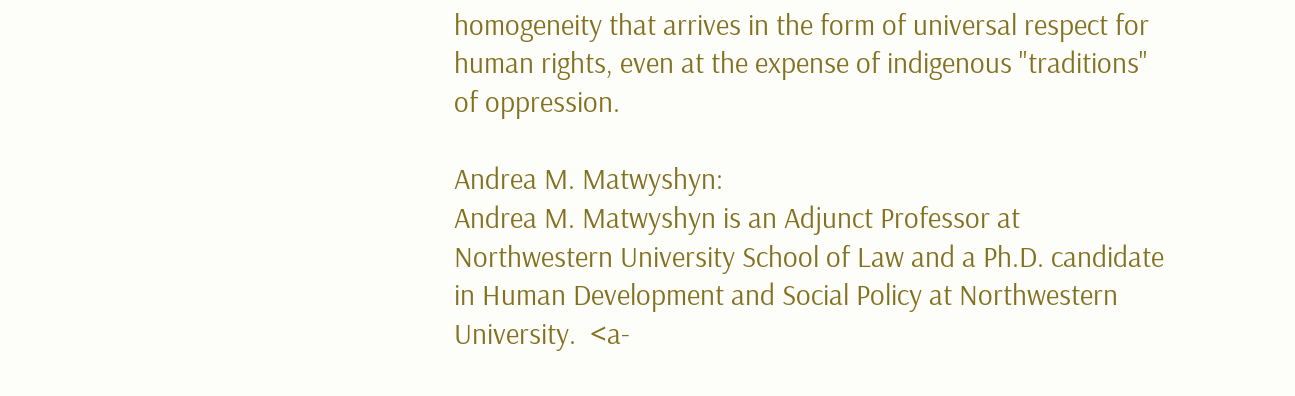homogeneity that arrives in the form of universal respect for human rights, even at the expense of indigenous "traditions" of oppression.

Andrea M. Matwyshyn:
Andrea M. Matwyshyn is an Adjunct Professor at Northwestern University School of Law and a Ph.D. candidate in Human Development and Social Policy at Northwestern University.  <a-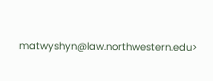matwyshyn@law.northwestern.edu>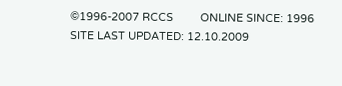©1996-2007 RCCS         ONLINE SINCE: 1996         SITE LAST UPDATED: 12.10.2009